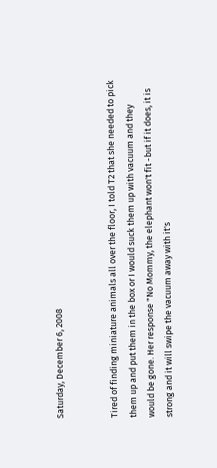Saturday, December 6, 2008


Tired of finding miniature animals all over the floor, I told T2 that she needed to pick them up and put them in the box or I would suck them up with vacuum and they would be gone. Her response "No Mommy, the elephant won't fit -but if it does, it is strong and it will swipe the vacuum away with it's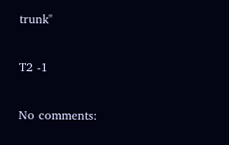trunk"

T2 -1

No comments: